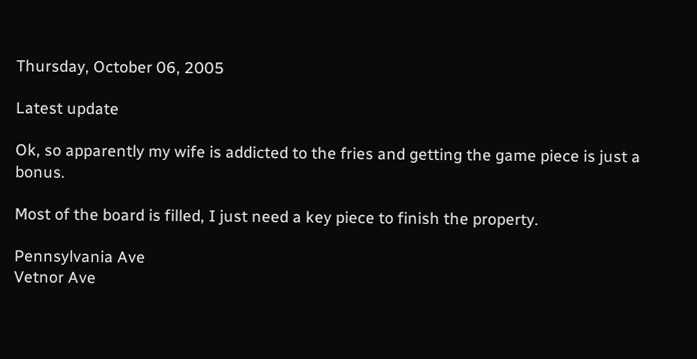Thursday, October 06, 2005

Latest update

Ok, so apparently my wife is addicted to the fries and getting the game piece is just a bonus.

Most of the board is filled, I just need a key piece to finish the property.

Pennsylvania Ave
Vetnor Ave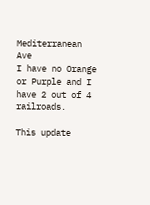Mediterranean Ave
I have no Orange or Purple and I have 2 out of 4 railroads.

This update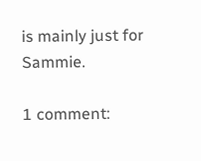is mainly just for Sammie.

1 comment: